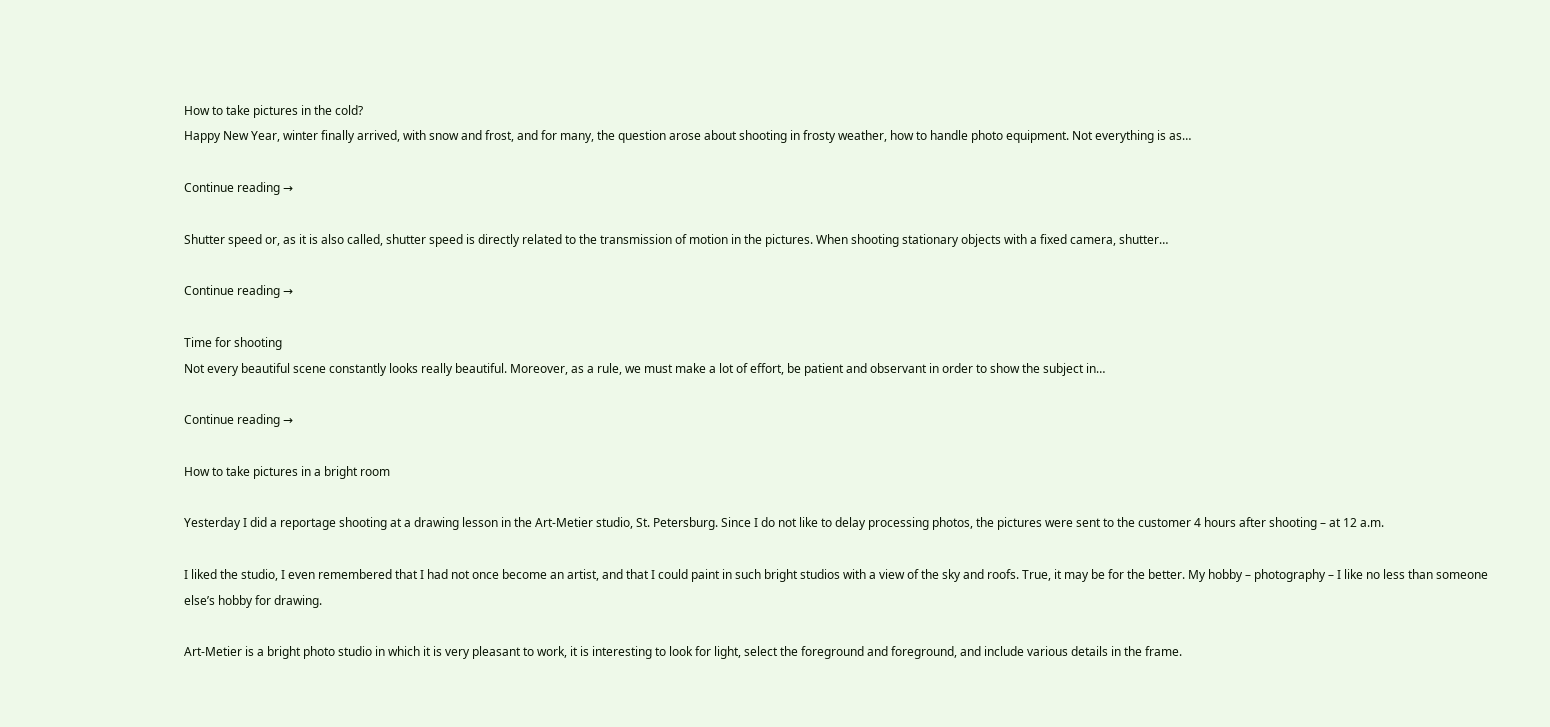How to take pictures in the cold?
Happy New Year, winter finally arrived, with snow and frost, and for many, the question arose about shooting in frosty weather, how to handle photo equipment. Not everything is as…

Continue reading →

Shutter speed or, as it is also called, shutter speed is directly related to the transmission of motion in the pictures. When shooting stationary objects with a fixed camera, shutter…

Continue reading →

Time for shooting
Not every beautiful scene constantly looks really beautiful. Moreover, as a rule, we must make a lot of effort, be patient and observant in order to show the subject in…

Continue reading →

How to take pictures in a bright room

Yesterday I did a reportage shooting at a drawing lesson in the Art-Metier studio, St. Petersburg. Since I do not like to delay processing photos, the pictures were sent to the customer 4 hours after shooting – at 12 a.m.

I liked the studio, I even remembered that I had not once become an artist, and that I could paint in such bright studios with a view of the sky and roofs. True, it may be for the better. My hobby – photography – I like no less than someone else’s hobby for drawing.

Art-Metier is a bright photo studio in which it is very pleasant to work, it is interesting to look for light, select the foreground and foreground, and include various details in the frame.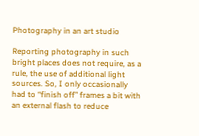Photography in an art studio

Reporting photography in such bright places does not require, as a rule, the use of additional light sources. So, I only occasionally had to “finish off” frames a bit with an external flash to reduce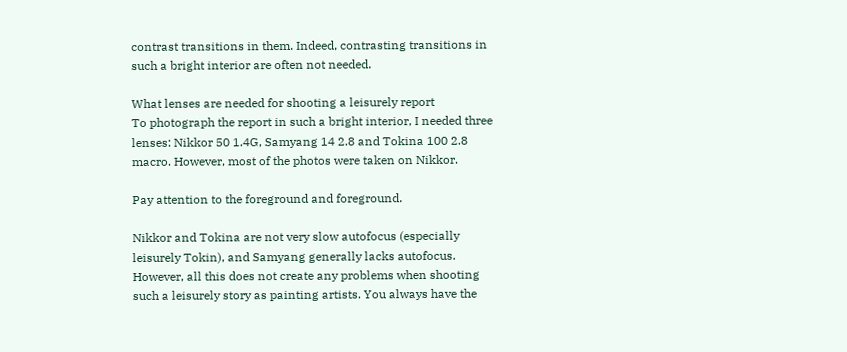contrast transitions in them. Indeed, contrasting transitions in such a bright interior are often not needed.

What lenses are needed for shooting a leisurely report
To photograph the report in such a bright interior, I needed three lenses: Nikkor 50 1.4G, Samyang 14 2.8 and Tokina 100 2.8 macro. However, most of the photos were taken on Nikkor.

Pay attention to the foreground and foreground.

Nikkor and Tokina are not very slow autofocus (especially leisurely Tokin), and Samyang generally lacks autofocus. However, all this does not create any problems when shooting such a leisurely story as painting artists. You always have the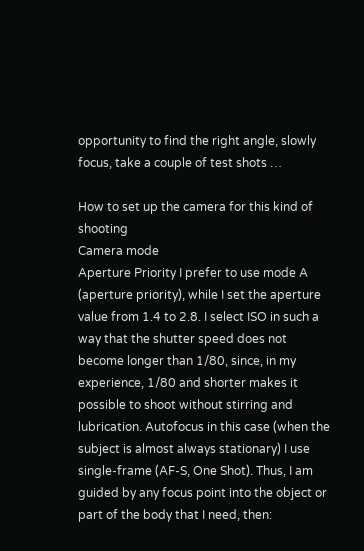opportunity to find the right angle, slowly focus, take a couple of test shots …

How to set up the camera for this kind of shooting
Camera mode
Aperture Priority I prefer to use mode A (aperture priority), while I set the aperture value from 1.4 to 2.8. I select ISO in such a way that the shutter speed does not become longer than 1/80, since, in my experience, 1/80 and shorter makes it possible to shoot without stirring and lubrication. Autofocus in this case (when the subject is almost always stationary) I use single-frame (AF-S, One Shot). Thus, I am guided by any focus point into the object or part of the body that I need, then: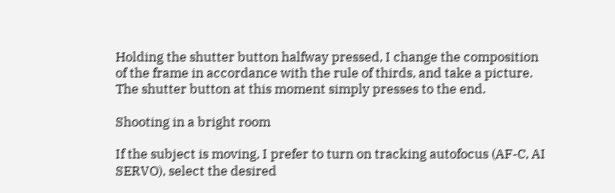Holding the shutter button halfway pressed, I change the composition of the frame in accordance with the rule of thirds, and take a picture. The shutter button at this moment simply presses to the end.

Shooting in a bright room

If the subject is moving, I prefer to turn on tracking autofocus (AF-C, AI SERVO), select the desired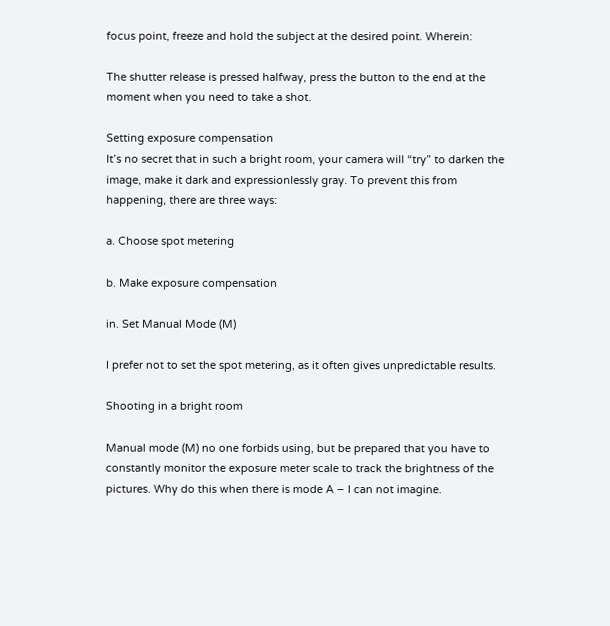focus point, freeze and hold the subject at the desired point. Wherein:

The shutter release is pressed halfway, press the button to the end at the moment when you need to take a shot.

Setting exposure compensation
It’s no secret that in such a bright room, your camera will “try” to darken the image, make it dark and expressionlessly gray. To prevent this from happening, there are three ways:

a. Choose spot metering

b. Make exposure compensation

in. Set Manual Mode (M)

I prefer not to set the spot metering, as it often gives unpredictable results.

Shooting in a bright room

Manual mode (M) no one forbids using, but be prepared that you have to constantly monitor the exposure meter scale to track the brightness of the pictures. Why do this when there is mode A – I can not imagine.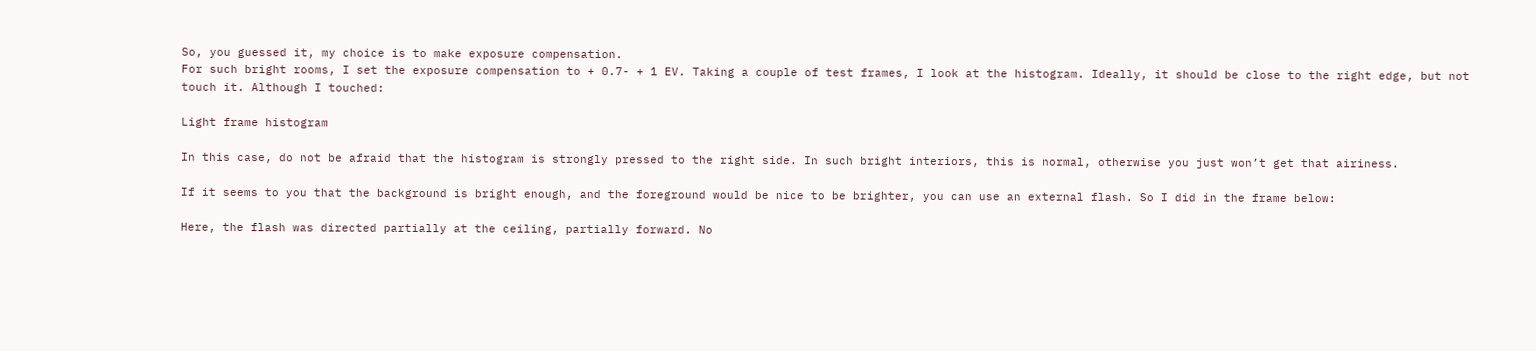So, you guessed it, my choice is to make exposure compensation.
For such bright rooms, I set the exposure compensation to + 0.7- + 1 EV. Taking a couple of test frames, I look at the histogram. Ideally, it should be close to the right edge, but not touch it. Although I touched:

Light frame histogram

In this case, do not be afraid that the histogram is strongly pressed to the right side. In such bright interiors, this is normal, otherwise you just won’t get that airiness.

If it seems to you that the background is bright enough, and the foreground would be nice to be brighter, you can use an external flash. So I did in the frame below:

Here, the flash was directed partially at the ceiling, partially forward. No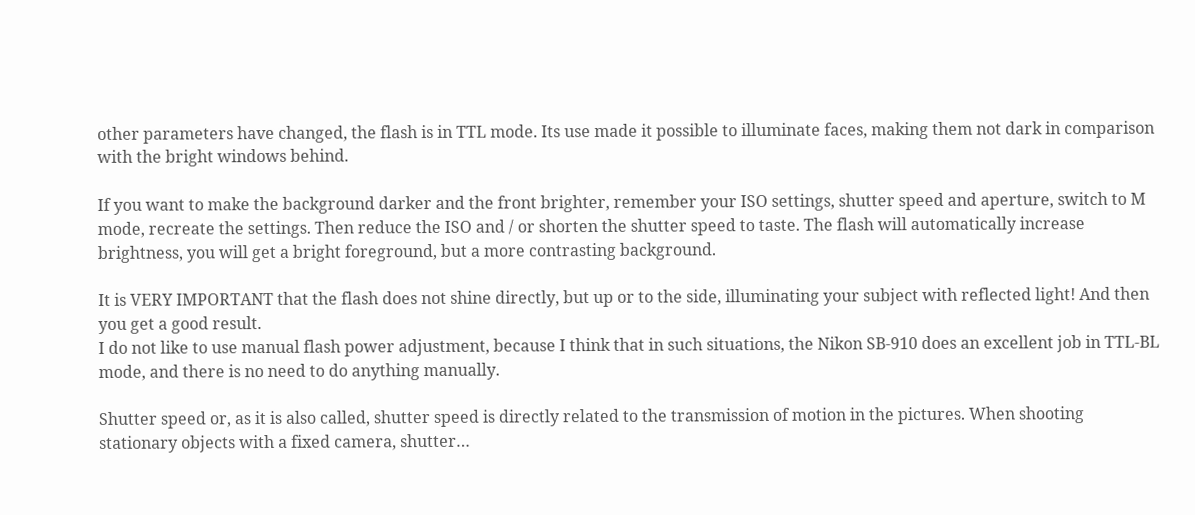other parameters have changed, the flash is in TTL mode. Its use made it possible to illuminate faces, making them not dark in comparison with the bright windows behind.

If you want to make the background darker and the front brighter, remember your ISO settings, shutter speed and aperture, switch to M mode, recreate the settings. Then reduce the ISO and / or shorten the shutter speed to taste. The flash will automatically increase brightness, you will get a bright foreground, but a more contrasting background.

It is VERY IMPORTANT that the flash does not shine directly, but up or to the side, illuminating your subject with reflected light! And then you get a good result.
I do not like to use manual flash power adjustment, because I think that in such situations, the Nikon SB-910 does an excellent job in TTL-BL mode, and there is no need to do anything manually.

Shutter speed or, as it is also called, shutter speed is directly related to the transmission of motion in the pictures. When shooting stationary objects with a fixed camera, shutter…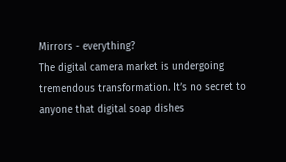Mirrors - everything?
The digital camera market is undergoing tremendous transformation. It’s no secret to anyone that digital soap dishes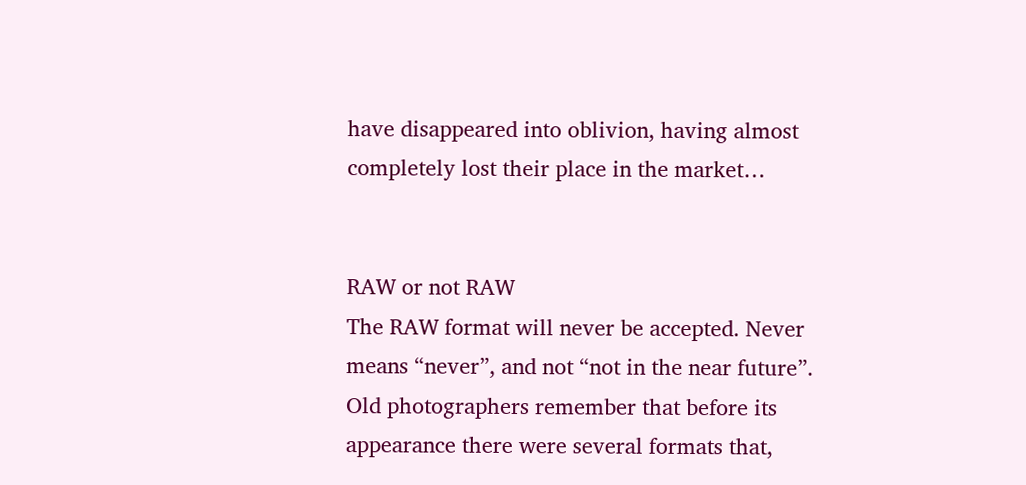have disappeared into oblivion, having almost completely lost their place in the market…


RAW or not RAW
The RAW format will never be accepted. Never means “never”, and not “not in the near future”. Old photographers remember that before its appearance there were several formats that,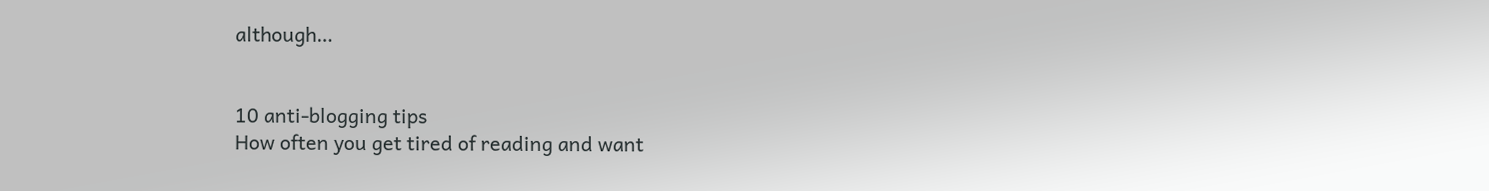although…


10 anti-blogging tips
How often you get tired of reading and want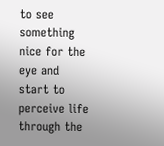to see something nice for the eye and start to perceive life through the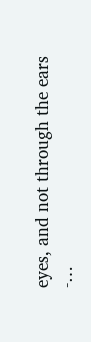eyes, and not through the ears -…